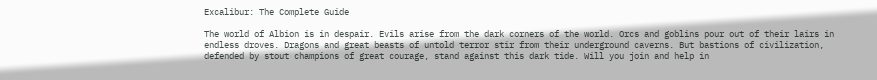Excalibur: The Complete Guide

The world of Albion is in despair. Evils arise from the dark corners of the world. Orcs and goblins pour out of their lairs in endless droves. Dragons and great beasts of untold terror stir from their underground caverns. But bastions of civilization, defended by stout champions of great courage, stand against this dark tide. Will you join and help in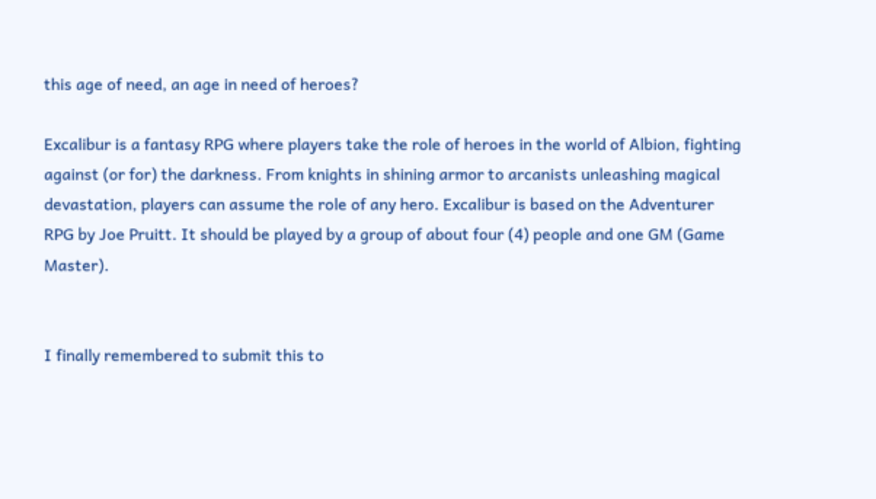this age of need, an age in need of heroes?

Excalibur is a fantasy RPG where players take the role of heroes in the world of Albion, fighting against (or for) the darkness. From knights in shining armor to arcanists unleashing magical devastation, players can assume the role of any hero. Excalibur is based on the Adventurer RPG by Joe Pruitt. It should be played by a group of about four (4) people and one GM (Game Master).


I finally remembered to submit this to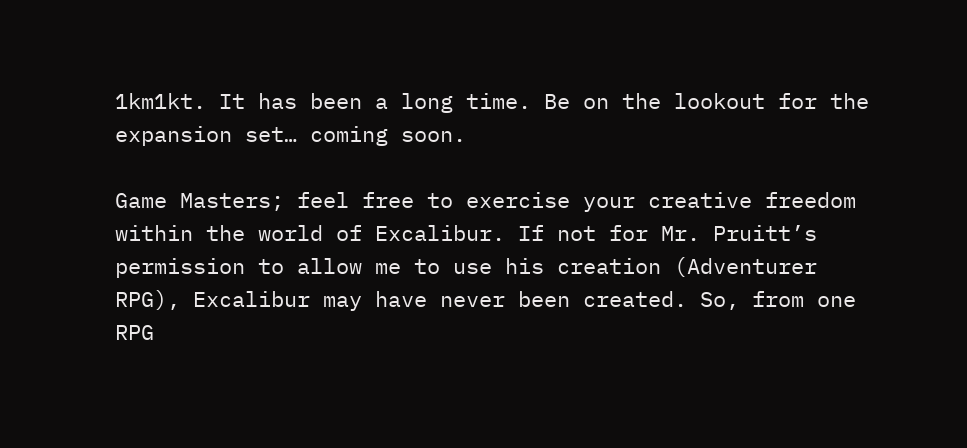1km1kt. It has been a long time. Be on the lookout for the expansion set… coming soon.

Game Masters; feel free to exercise your creative freedom within the world of Excalibur. If not for Mr. Pruitt’s permission to allow me to use his creation (Adventurer RPG), Excalibur may have never been created. So, from one RPG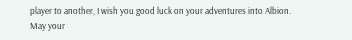player to another, I wish you good luck on your adventures into Albion. May your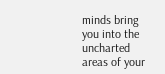minds bring you into the uncharted areas of your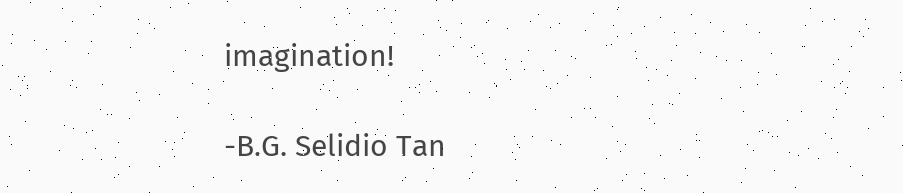imagination!

-B.G. Selidio Tan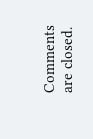Comments are closed.